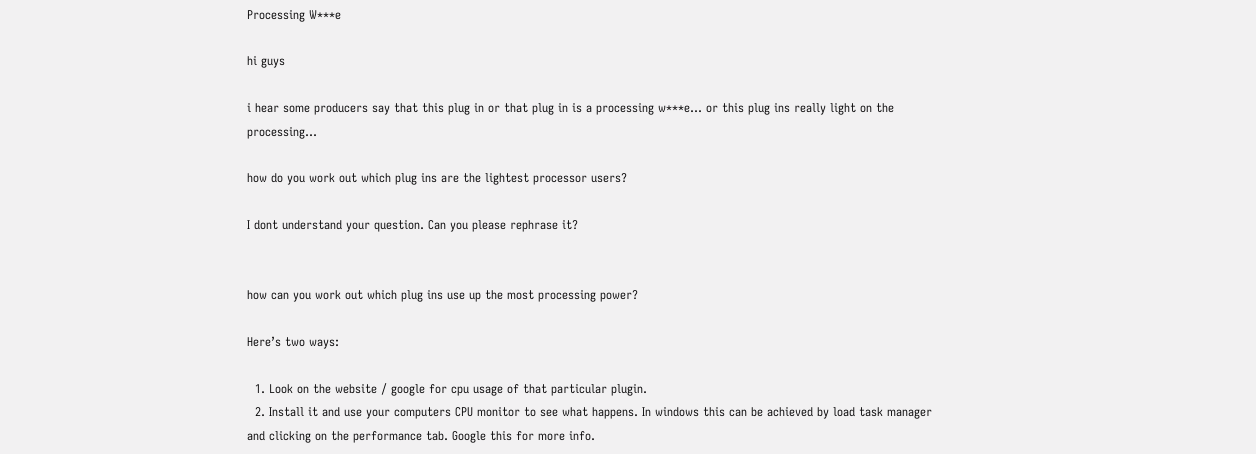Processing W***e

hi guys

i hear some producers say that this plug in or that plug in is a processing w***e… or this plug ins really light on the processing…

how do you work out which plug ins are the lightest processor users?

I dont understand your question. Can you please rephrase it?


how can you work out which plug ins use up the most processing power?

Here’s two ways:

  1. Look on the website / google for cpu usage of that particular plugin.
  2. Install it and use your computers CPU monitor to see what happens. In windows this can be achieved by load task manager and clicking on the performance tab. Google this for more info.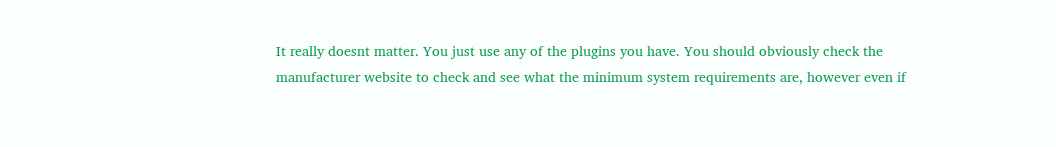It really doesnt matter. You just use any of the plugins you have. You should obviously check the manufacturer website to check and see what the minimum system requirements are, however even if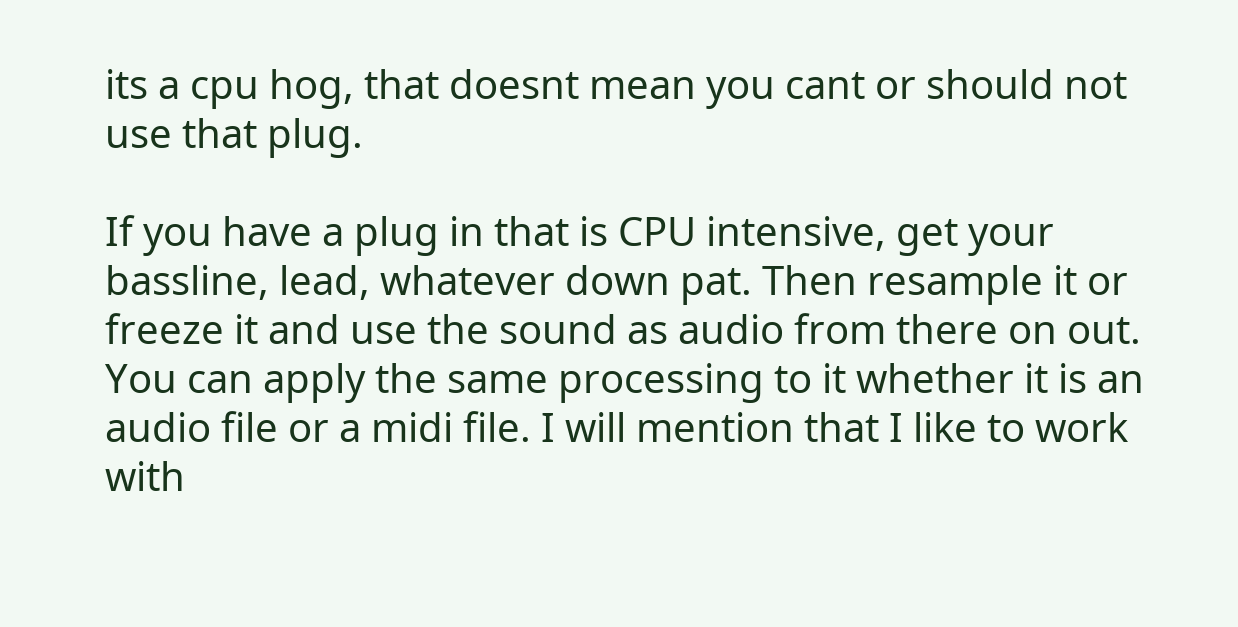its a cpu hog, that doesnt mean you cant or should not use that plug.

If you have a plug in that is CPU intensive, get your bassline, lead, whatever down pat. Then resample it or freeze it and use the sound as audio from there on out. You can apply the same processing to it whether it is an audio file or a midi file. I will mention that I like to work with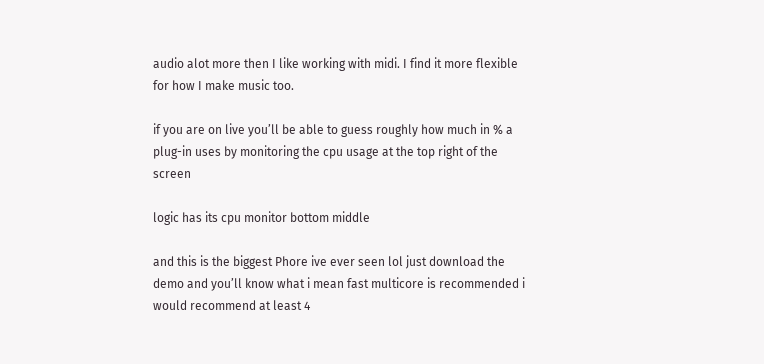audio alot more then I like working with midi. I find it more flexible for how I make music too.

if you are on live you’ll be able to guess roughly how much in % a plug-in uses by monitoring the cpu usage at the top right of the screen

logic has its cpu monitor bottom middle

and this is the biggest Phore ive ever seen lol just download the demo and you’ll know what i mean fast multicore is recommended i would recommend at least 4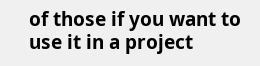of those if you want to use it in a project